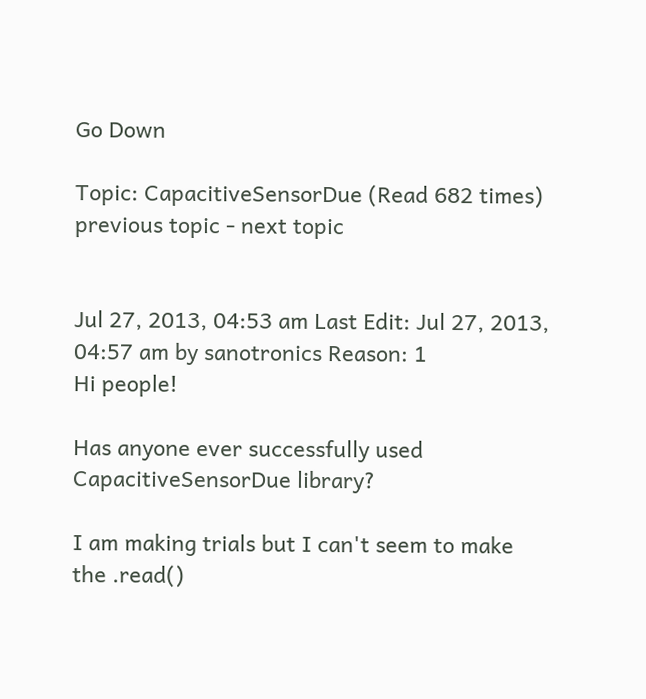Go Down

Topic: CapacitiveSensorDue (Read 682 times) previous topic - next topic


Jul 27, 2013, 04:53 am Last Edit: Jul 27, 2013, 04:57 am by sanotronics Reason: 1
Hi people!

Has anyone ever successfully used CapacitiveSensorDue library?

I am making trials but I can't seem to make the .read()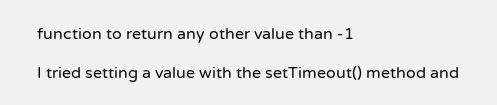function to return any other value than -1

I tried setting a value with the setTimeout() method and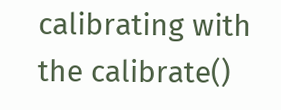calibrating with the calibrate()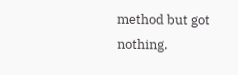method but got nothing.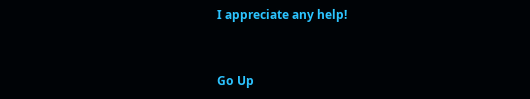I appreciate any help!


Go Up